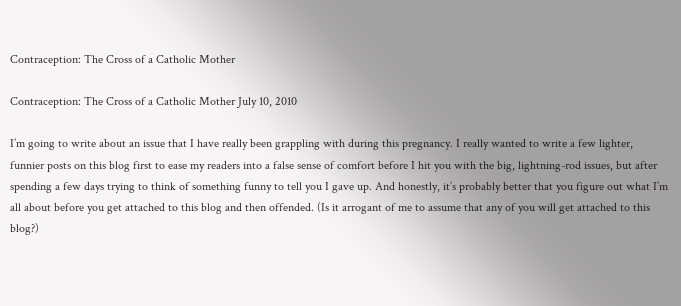Contraception: The Cross of a Catholic Mother

Contraception: The Cross of a Catholic Mother July 10, 2010

I’m going to write about an issue that I have really been grappling with during this pregnancy. I really wanted to write a few lighter, funnier posts on this blog first to ease my readers into a false sense of comfort before I hit you with the big, lightning-rod issues, but after spending a few days trying to think of something funny to tell you I gave up. And honestly, it’s probably better that you figure out what I’m all about before you get attached to this blog and then offended. (Is it arrogant of me to assume that any of you will get attached to this blog?)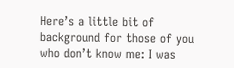Here’s a little bit of background for those of you who don’t know me: I was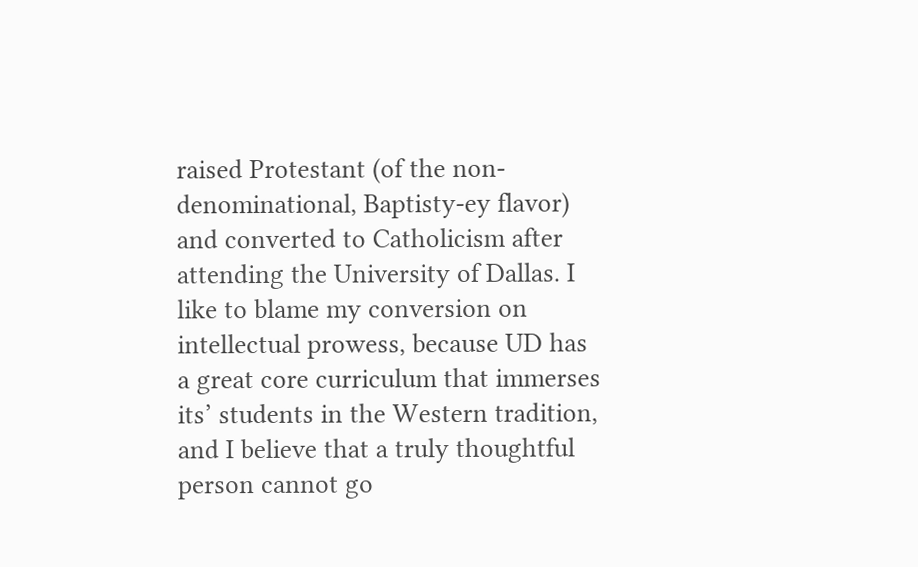raised Protestant (of the non-denominational, Baptisty-ey flavor) and converted to Catholicism after attending the University of Dallas. I like to blame my conversion on intellectual prowess, because UD has a great core curriculum that immerses its’ students in the Western tradition, and I believe that a truly thoughtful person cannot go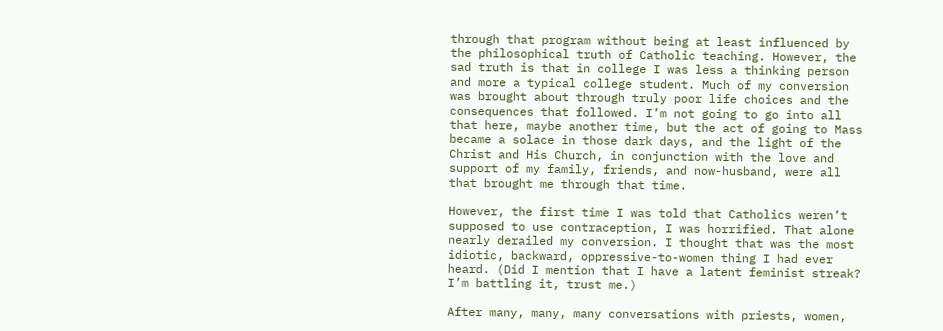through that program without being at least influenced by the philosophical truth of Catholic teaching. However, the sad truth is that in college I was less a thinking person and more a typical college student. Much of my conversion was brought about through truly poor life choices and the consequences that followed. I’m not going to go into all that here, maybe another time, but the act of going to Mass became a solace in those dark days, and the light of the Christ and His Church, in conjunction with the love and support of my family, friends, and now-husband, were all that brought me through that time.

However, the first time I was told that Catholics weren’t supposed to use contraception, I was horrified. That alone nearly derailed my conversion. I thought that was the most idiotic, backward, oppressive-to-women thing I had ever heard. (Did I mention that I have a latent feminist streak? I’m battling it, trust me.)

After many, many, many conversations with priests, women,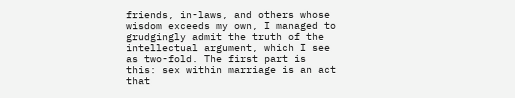friends, in-laws, and others whose wisdom exceeds my own, I managed to grudgingly admit the truth of the intellectual argument, which I see as two-fold. The first part is this: sex within marriage is an act that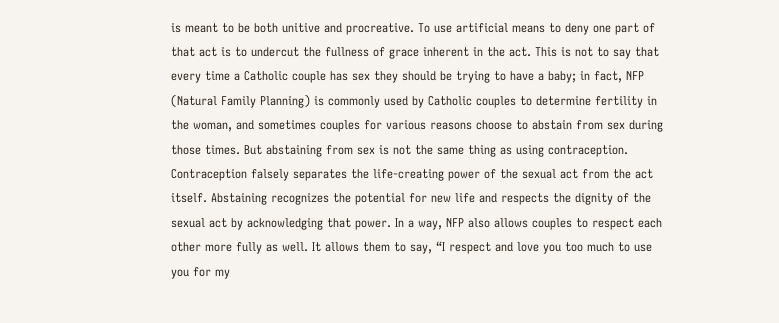is meant to be both unitive and procreative. To use artificial means to deny one part of that act is to undercut the fullness of grace inherent in the act. This is not to say that every time a Catholic couple has sex they should be trying to have a baby; in fact, NFP (Natural Family Planning) is commonly used by Catholic couples to determine fertility in the woman, and sometimes couples for various reasons choose to abstain from sex during those times. But abstaining from sex is not the same thing as using contraception. Contraception falsely separates the life-creating power of the sexual act from the act itself. Abstaining recognizes the potential for new life and respects the dignity of the sexual act by acknowledging that power. In a way, NFP also allows couples to respect each other more fully as well. It allows them to say, “I respect and love you too much to use you for my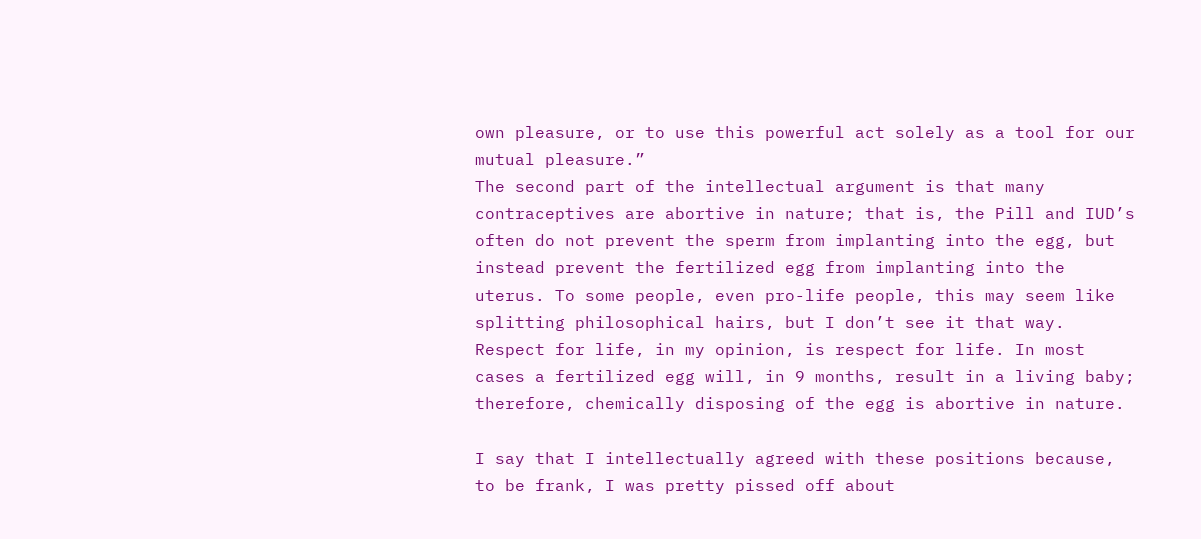own pleasure, or to use this powerful act solely as a tool for our mutual pleasure.”
The second part of the intellectual argument is that many contraceptives are abortive in nature; that is, the Pill and IUD’s often do not prevent the sperm from implanting into the egg, but instead prevent the fertilized egg from implanting into the uterus. To some people, even pro-life people, this may seem like splitting philosophical hairs, but I don’t see it that way. Respect for life, in my opinion, is respect for life. In most cases a fertilized egg will, in 9 months, result in a living baby; therefore, chemically disposing of the egg is abortive in nature.

I say that I intellectually agreed with these positions because, to be frank, I was pretty pissed off about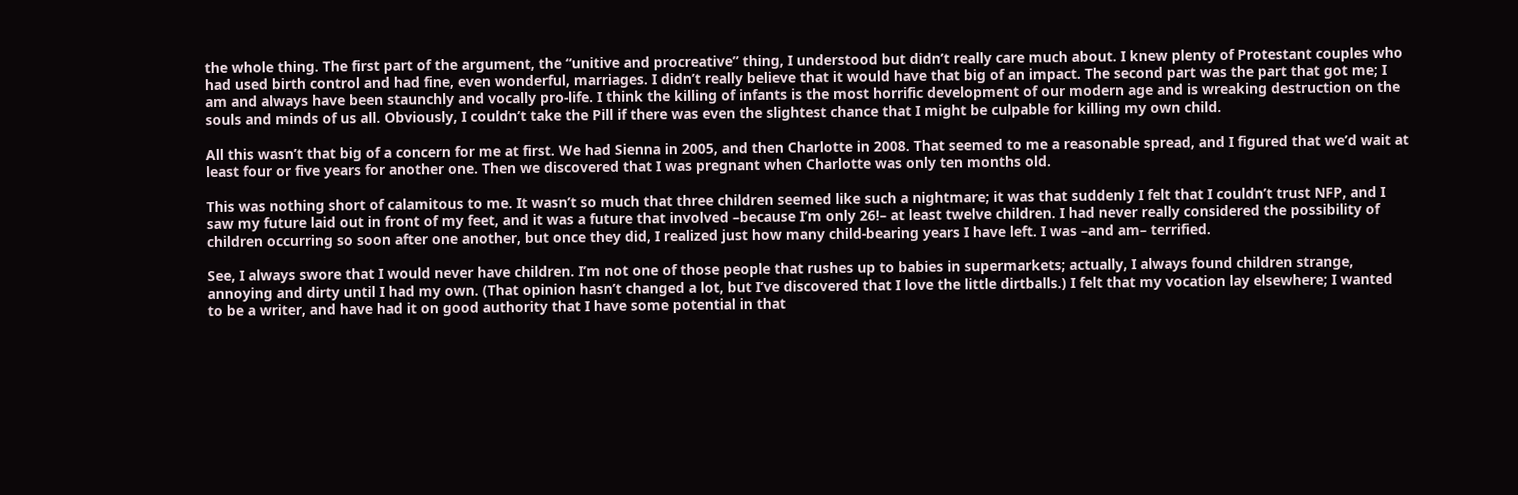the whole thing. The first part of the argument, the “unitive and procreative” thing, I understood but didn’t really care much about. I knew plenty of Protestant couples who had used birth control and had fine, even wonderful, marriages. I didn’t really believe that it would have that big of an impact. The second part was the part that got me; I am and always have been staunchly and vocally pro-life. I think the killing of infants is the most horrific development of our modern age and is wreaking destruction on the souls and minds of us all. Obviously, I couldn’t take the Pill if there was even the slightest chance that I might be culpable for killing my own child.

All this wasn’t that big of a concern for me at first. We had Sienna in 2005, and then Charlotte in 2008. That seemed to me a reasonable spread, and I figured that we’d wait at least four or five years for another one. Then we discovered that I was pregnant when Charlotte was only ten months old.

This was nothing short of calamitous to me. It wasn’t so much that three children seemed like such a nightmare; it was that suddenly I felt that I couldn’t trust NFP, and I saw my future laid out in front of my feet, and it was a future that involved –because I’m only 26!– at least twelve children. I had never really considered the possibility of children occurring so soon after one another, but once they did, I realized just how many child-bearing years I have left. I was –and am– terrified.

See, I always swore that I would never have children. I’m not one of those people that rushes up to babies in supermarkets; actually, I always found children strange, annoying and dirty until I had my own. (That opinion hasn’t changed a lot, but I’ve discovered that I love the little dirtballs.) I felt that my vocation lay elsewhere; I wanted to be a writer, and have had it on good authority that I have some potential in that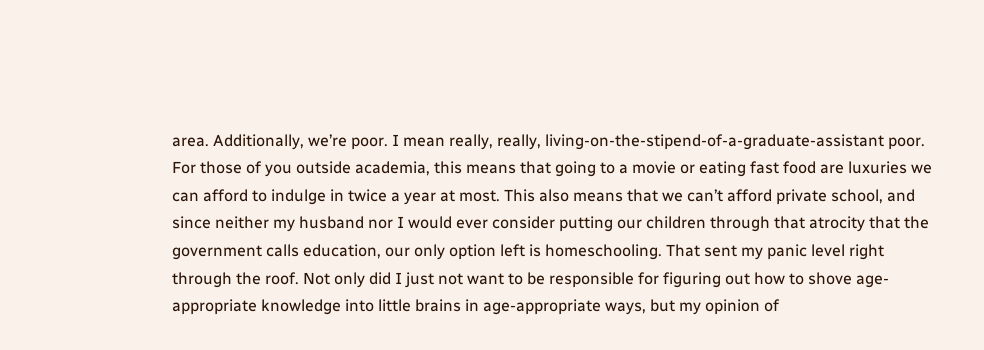area. Additionally, we’re poor. I mean really, really, living-on-the-stipend-of-a-graduate-assistant poor. For those of you outside academia, this means that going to a movie or eating fast food are luxuries we can afford to indulge in twice a year at most. This also means that we can’t afford private school, and since neither my husband nor I would ever consider putting our children through that atrocity that the government calls education, our only option left is homeschooling. That sent my panic level right through the roof. Not only did I just not want to be responsible for figuring out how to shove age-appropriate knowledge into little brains in age-appropriate ways, but my opinion of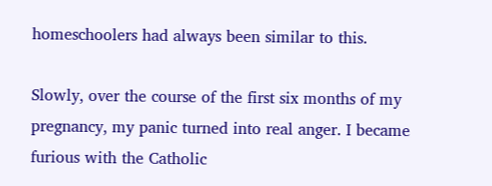homeschoolers had always been similar to this.

Slowly, over the course of the first six months of my pregnancy, my panic turned into real anger. I became furious with the Catholic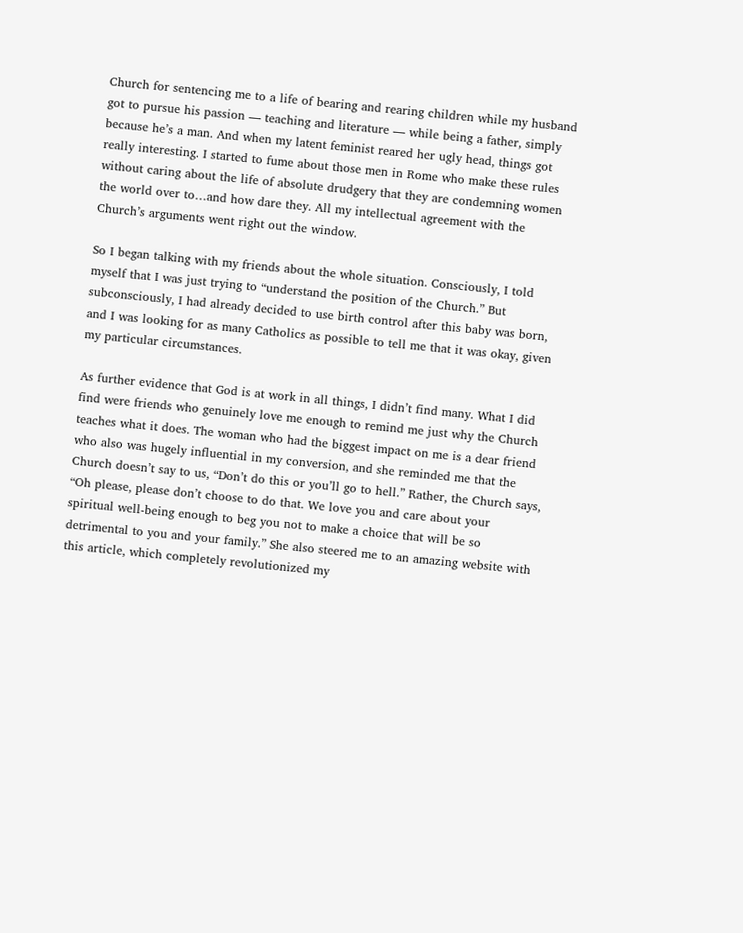Church for sentencing me to a life of bearing and rearing children while my husband got to pursue his passion — teaching and literature — while being a father, simply because he’s a man. And when my latent feminist reared her ugly head, things got really interesting. I started to fume about those men in Rome who make these rules without caring about the life of absolute drudgery that they are condemning women the world over to…and how dare they. All my intellectual agreement with the Church’s arguments went right out the window.

So I began talking with my friends about the whole situation. Consciously, I told myself that I was just trying to “understand the position of the Church.” But subconsciously, I had already decided to use birth control after this baby was born, and I was looking for as many Catholics as possible to tell me that it was okay, given my particular circumstances.

As further evidence that God is at work in all things, I didn’t find many. What I did find were friends who genuinely love me enough to remind me just why the Church teaches what it does. The woman who had the biggest impact on me is a dear friend who also was hugely influential in my conversion, and she reminded me that the Church doesn’t say to us, “Don’t do this or you’ll go to hell.” Rather, the Church says, “Oh please, please don’t choose to do that. We love you and care about your spiritual well-being enough to beg you not to make a choice that will be so detrimental to you and your family.” She also steered me to an amazing website with this article, which completely revolutionized my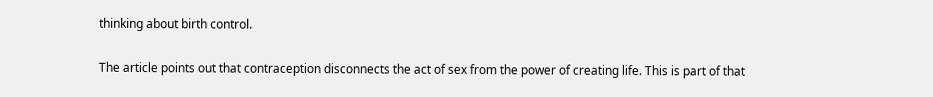thinking about birth control.

The article points out that contraception disconnects the act of sex from the power of creating life. This is part of that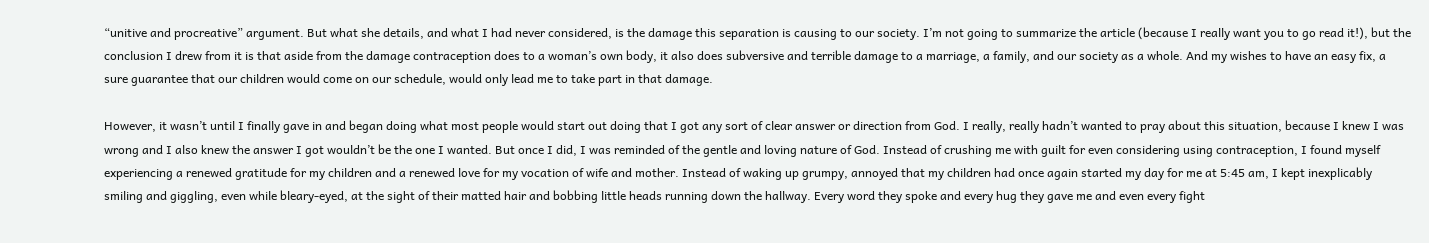“unitive and procreative” argument. But what she details, and what I had never considered, is the damage this separation is causing to our society. I’m not going to summarize the article (because I really want you to go read it!), but the conclusion I drew from it is that aside from the damage contraception does to a woman’s own body, it also does subversive and terrible damage to a marriage, a family, and our society as a whole. And my wishes to have an easy fix, a sure guarantee that our children would come on our schedule, would only lead me to take part in that damage.

However, it wasn’t until I finally gave in and began doing what most people would start out doing that I got any sort of clear answer or direction from God. I really, really hadn’t wanted to pray about this situation, because I knew I was wrong and I also knew the answer I got wouldn’t be the one I wanted. But once I did, I was reminded of the gentle and loving nature of God. Instead of crushing me with guilt for even considering using contraception, I found myself experiencing a renewed gratitude for my children and a renewed love for my vocation of wife and mother. Instead of waking up grumpy, annoyed that my children had once again started my day for me at 5:45 am, I kept inexplicably smiling and giggling, even while bleary-eyed, at the sight of their matted hair and bobbing little heads running down the hallway. Every word they spoke and every hug they gave me and even every fight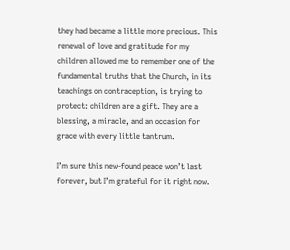they had became a little more precious. This renewal of love and gratitude for my children allowed me to remember one of the fundamental truths that the Church, in its teachings on contraception, is trying to protect: children are a gift. They are a blessing, a miracle, and an occasion for grace with every little tantrum.

I’m sure this new-found peace won’t last forever, but I’m grateful for it right now.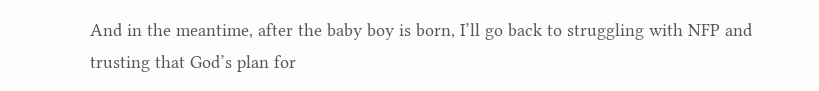And in the meantime, after the baby boy is born, I’ll go back to struggling with NFP and trusting that God’s plan for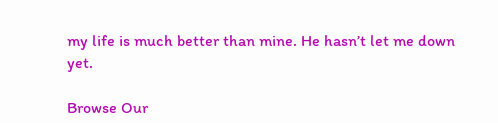my life is much better than mine. He hasn’t let me down yet.

Browse Our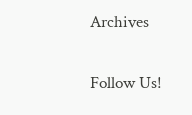Archives

Follow Us!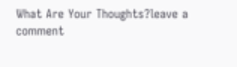What Are Your Thoughts?leave a comment